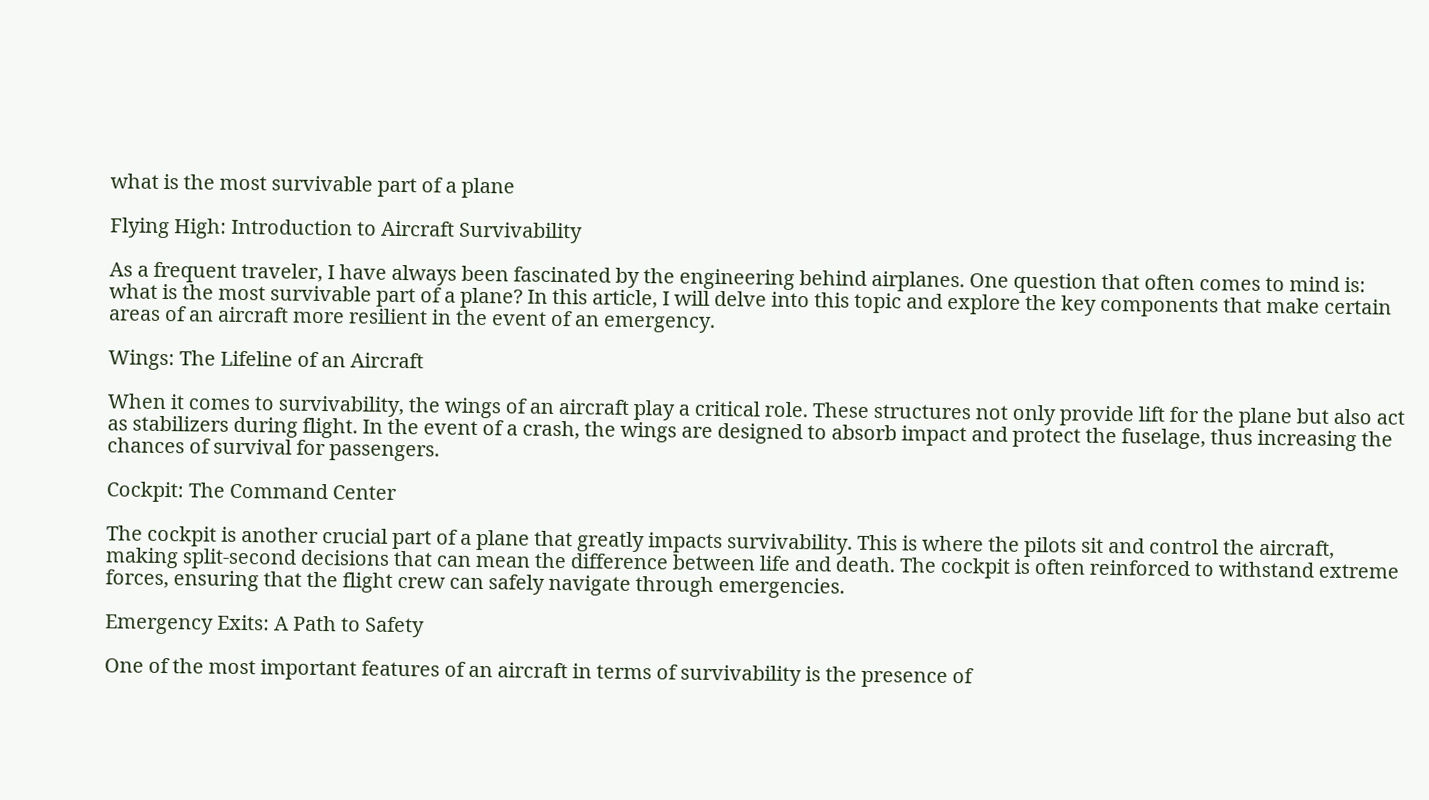what is the most survivable part of a plane

Flying High: Introduction to Aircraft Survivability

As a frequent traveler, I have always been fascinated by the engineering behind airplanes. One question that often comes to mind is: what is the most survivable part of a plane? In this article, I will delve into this topic and explore the key components that make certain areas of an aircraft more resilient in the event of an emergency.

Wings: The Lifeline of an Aircraft

When it comes to survivability, the wings of an aircraft play a critical role. These structures not only provide lift for the plane but also act as stabilizers during flight. In the event of a crash, the wings are designed to absorb impact and protect the fuselage, thus increasing the chances of survival for passengers.

Cockpit: The Command Center

The cockpit is another crucial part of a plane that greatly impacts survivability. This is where the pilots sit and control the aircraft, making split-second decisions that can mean the difference between life and death. The cockpit is often reinforced to withstand extreme forces, ensuring that the flight crew can safely navigate through emergencies.

Emergency Exits: A Path to Safety

One of the most important features of an aircraft in terms of survivability is the presence of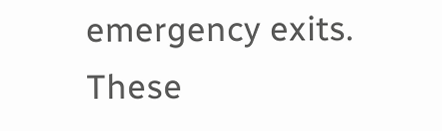emergency exits. These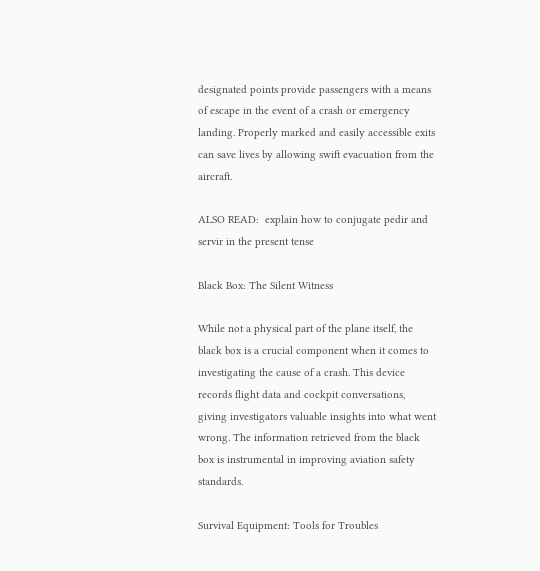designated points provide passengers with a means of escape in the event of a crash or emergency landing. Properly marked and easily accessible exits can save lives by allowing swift evacuation from the aircraft.

ALSO READ:  explain how to conjugate pedir and servir in the present tense

Black Box: The Silent Witness

While not a physical part of the plane itself, the black box is a crucial component when it comes to investigating the cause of a crash. This device records flight data and cockpit conversations, giving investigators valuable insights into what went wrong. The information retrieved from the black box is instrumental in improving aviation safety standards.

Survival Equipment: Tools for Troubles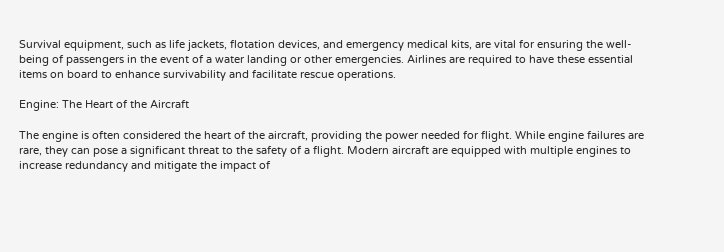Survival equipment, such as life jackets, flotation devices, and emergency medical kits, are vital for ensuring the well-being of passengers in the event of a water landing or other emergencies. Airlines are required to have these essential items on board to enhance survivability and facilitate rescue operations.

Engine: The Heart of the Aircraft

The engine is often considered the heart of the aircraft, providing the power needed for flight. While engine failures are rare, they can pose a significant threat to the safety of a flight. Modern aircraft are equipped with multiple engines to increase redundancy and mitigate the impact of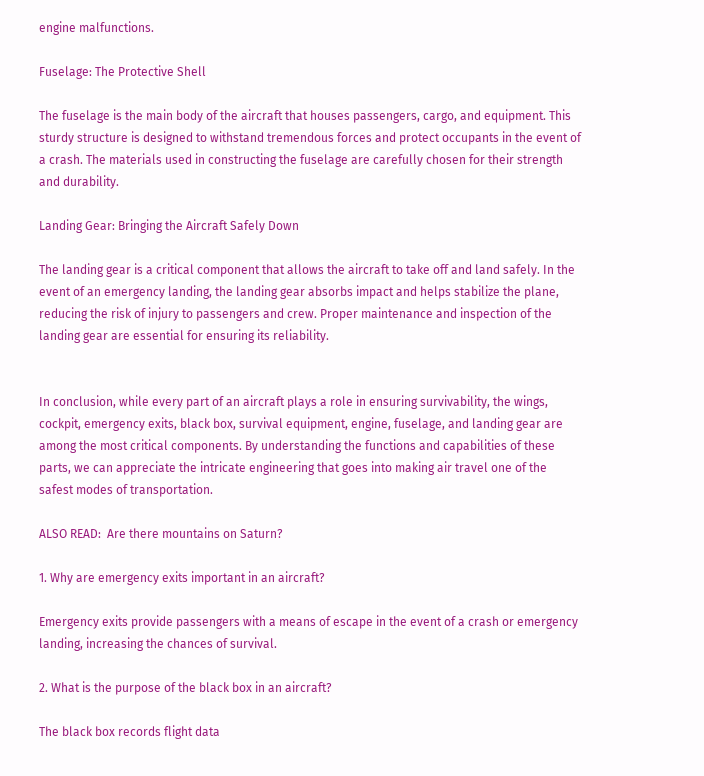engine malfunctions.

Fuselage: The Protective Shell

The fuselage is the main body of the aircraft that houses passengers, cargo, and equipment. This sturdy structure is designed to withstand tremendous forces and protect occupants in the event of a crash. The materials used in constructing the fuselage are carefully chosen for their strength and durability.

Landing Gear: Bringing the Aircraft Safely Down

The landing gear is a critical component that allows the aircraft to take off and land safely. In the event of an emergency landing, the landing gear absorbs impact and helps stabilize the plane, reducing the risk of injury to passengers and crew. Proper maintenance and inspection of the landing gear are essential for ensuring its reliability.


In conclusion, while every part of an aircraft plays a role in ensuring survivability, the wings, cockpit, emergency exits, black box, survival equipment, engine, fuselage, and landing gear are among the most critical components. By understanding the functions and capabilities of these parts, we can appreciate the intricate engineering that goes into making air travel one of the safest modes of transportation.

ALSO READ:  Are there mountains on Saturn?

1. Why are emergency exits important in an aircraft?

Emergency exits provide passengers with a means of escape in the event of a crash or emergency landing, increasing the chances of survival.

2. What is the purpose of the black box in an aircraft?

The black box records flight data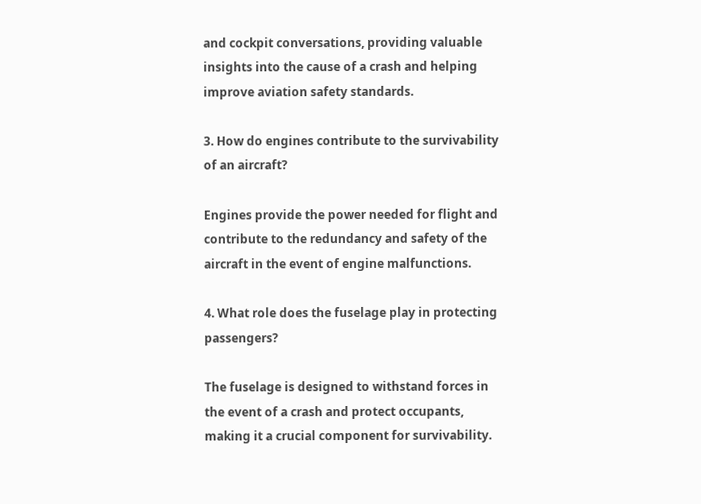and cockpit conversations, providing valuable insights into the cause of a crash and helping improve aviation safety standards.

3. How do engines contribute to the survivability of an aircraft?

Engines provide the power needed for flight and contribute to the redundancy and safety of the aircraft in the event of engine malfunctions.

4. What role does the fuselage play in protecting passengers?

The fuselage is designed to withstand forces in the event of a crash and protect occupants, making it a crucial component for survivability.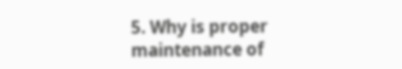5. Why is proper maintenance of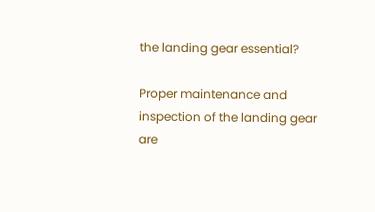the landing gear essential?

Proper maintenance and inspection of the landing gear are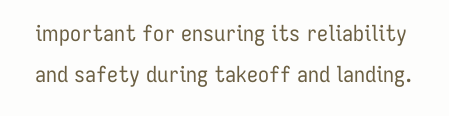important for ensuring its reliability and safety during takeoff and landing.